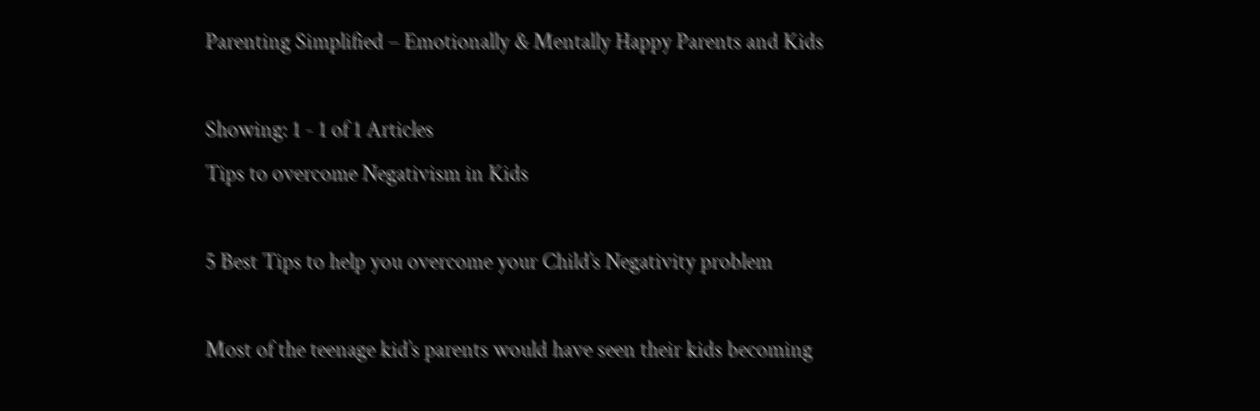Parenting Simplified – Emotionally & Mentally Happy Parents and Kids

Showing: 1 - 1 of 1 Articles
Tips to overcome Negativism in Kids

5 Best Tips to help you overcome your Child’s Negativity problem

Most of the teenage kid’s parents would have seen their kids becoming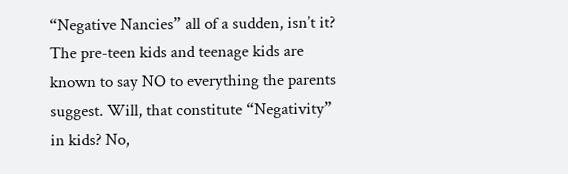“Negative Nancies” all of a sudden, isn’t it? The pre-teen kids and teenage kids are known to say NO to everything the parents suggest. Will, that constitute “Negativity” in kids? No,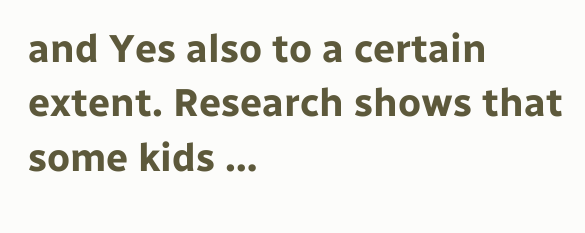and Yes also to a certain extent. Research shows that some kids …